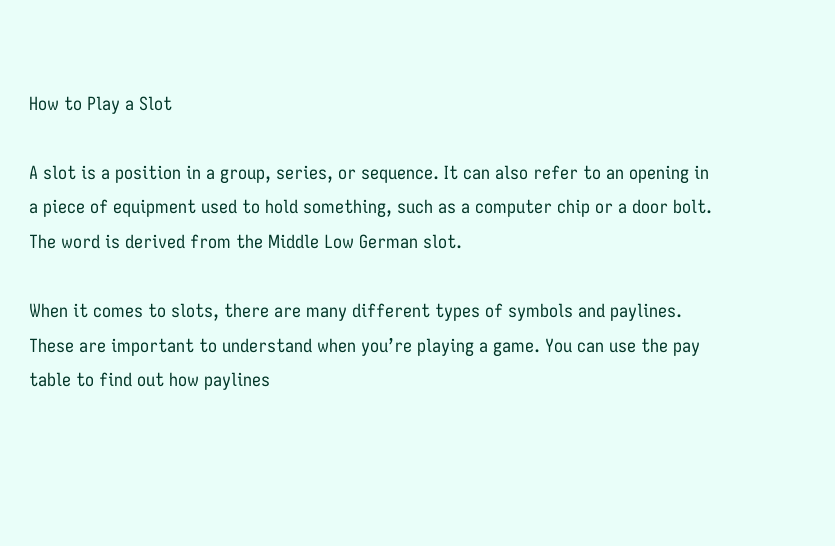How to Play a Slot

A slot is a position in a group, series, or sequence. It can also refer to an opening in a piece of equipment used to hold something, such as a computer chip or a door bolt. The word is derived from the Middle Low German slot.

When it comes to slots, there are many different types of symbols and paylines. These are important to understand when you’re playing a game. You can use the pay table to find out how paylines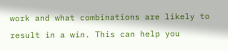work and what combinations are likely to result in a win. This can help you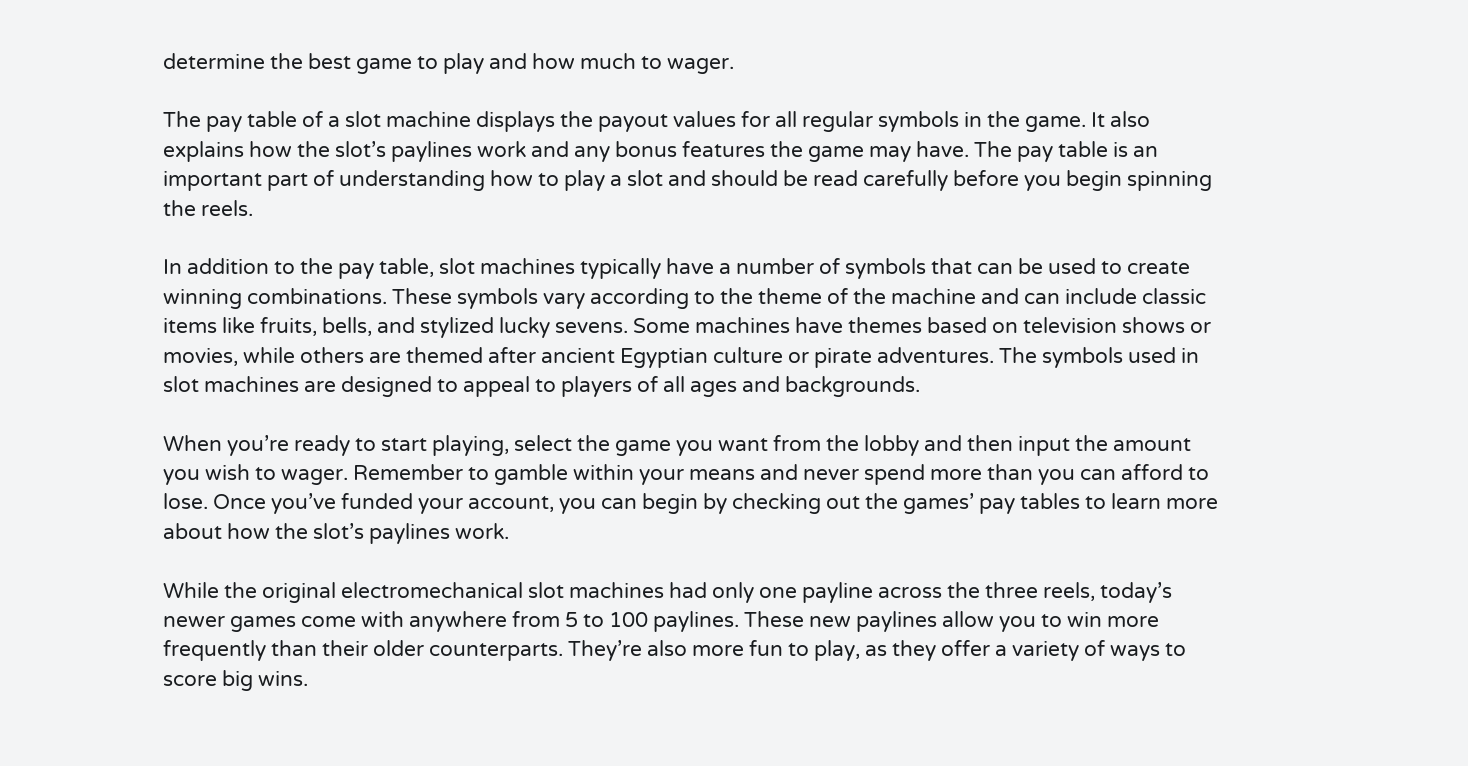determine the best game to play and how much to wager.

The pay table of a slot machine displays the payout values for all regular symbols in the game. It also explains how the slot’s paylines work and any bonus features the game may have. The pay table is an important part of understanding how to play a slot and should be read carefully before you begin spinning the reels.

In addition to the pay table, slot machines typically have a number of symbols that can be used to create winning combinations. These symbols vary according to the theme of the machine and can include classic items like fruits, bells, and stylized lucky sevens. Some machines have themes based on television shows or movies, while others are themed after ancient Egyptian culture or pirate adventures. The symbols used in slot machines are designed to appeal to players of all ages and backgrounds.

When you’re ready to start playing, select the game you want from the lobby and then input the amount you wish to wager. Remember to gamble within your means and never spend more than you can afford to lose. Once you’ve funded your account, you can begin by checking out the games’ pay tables to learn more about how the slot’s paylines work.

While the original electromechanical slot machines had only one payline across the three reels, today’s newer games come with anywhere from 5 to 100 paylines. These new paylines allow you to win more frequently than their older counterparts. They’re also more fun to play, as they offer a variety of ways to score big wins.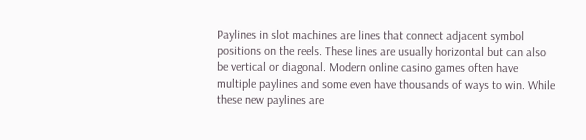Paylines in slot machines are lines that connect adjacent symbol positions on the reels. These lines are usually horizontal but can also be vertical or diagonal. Modern online casino games often have multiple paylines and some even have thousands of ways to win. While these new paylines are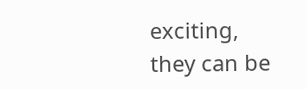exciting, they can be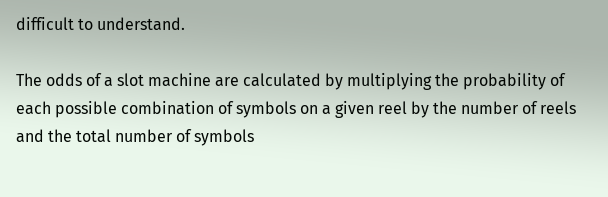difficult to understand.

The odds of a slot machine are calculated by multiplying the probability of each possible combination of symbols on a given reel by the number of reels and the total number of symbols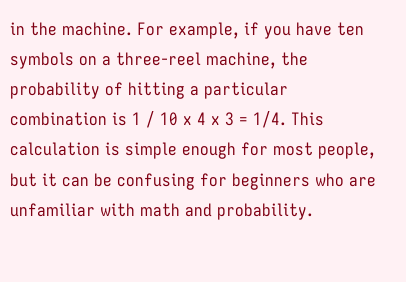in the machine. For example, if you have ten symbols on a three-reel machine, the probability of hitting a particular combination is 1 / 10 x 4 x 3 = 1/4. This calculation is simple enough for most people, but it can be confusing for beginners who are unfamiliar with math and probability.